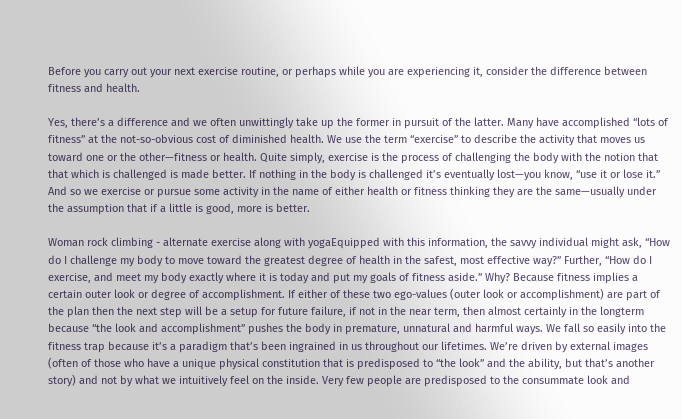Before you carry out your next exercise routine, or perhaps while you are experiencing it, consider the difference between fitness and health.

Yes, there’s a difference and we often unwittingly take up the former in pursuit of the latter. Many have accomplished “lots of fitness” at the not-so-obvious cost of diminished health. We use the term “exercise” to describe the activity that moves us toward one or the other—fitness or health. Quite simply, exercise is the process of challenging the body with the notion that that which is challenged is made better. If nothing in the body is challenged it’s eventually lost—you know, “use it or lose it.” And so we exercise or pursue some activity in the name of either health or fitness thinking they are the same—usually under the assumption that if a little is good, more is better.

Woman rock climbing - alternate exercise along with yogaEquipped with this information, the savvy individual might ask, “How do I challenge my body to move toward the greatest degree of health in the safest, most effective way?” Further, “How do I exercise, and meet my body exactly where it is today and put my goals of fitness aside.” Why? Because fitness implies a certain outer look or degree of accomplishment. If either of these two ego-values (outer look or accomplishment) are part of the plan then the next step will be a setup for future failure, if not in the near term, then almost certainly in the longterm because “the look and accomplishment” pushes the body in premature, unnatural and harmful ways. We fall so easily into the fitness trap because it’s a paradigm that’s been ingrained in us throughout our lifetimes. We’re driven by external images (often of those who have a unique physical constitution that is predisposed to “the look” and the ability, but that’s another story) and not by what we intuitively feel on the inside. Very few people are predisposed to the consummate look and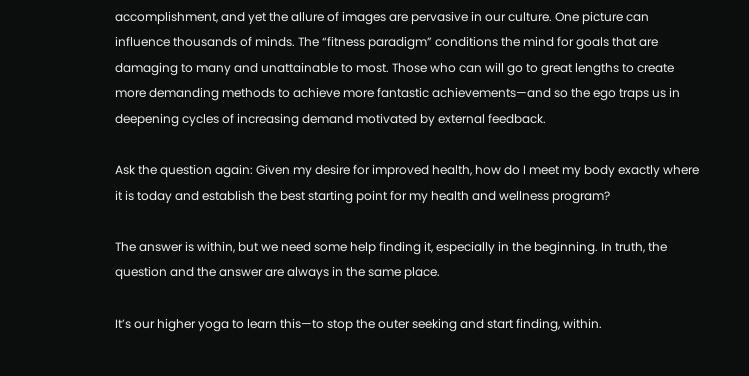accomplishment, and yet the allure of images are pervasive in our culture. One picture can influence thousands of minds. The “fitness paradigm” conditions the mind for goals that are damaging to many and unattainable to most. Those who can will go to great lengths to create more demanding methods to achieve more fantastic achievements—and so the ego traps us in deepening cycles of increasing demand motivated by external feedback.

Ask the question again: Given my desire for improved health, how do I meet my body exactly where it is today and establish the best starting point for my health and wellness program?

The answer is within, but we need some help finding it, especially in the beginning. In truth, the question and the answer are always in the same place.

It’s our higher yoga to learn this—to stop the outer seeking and start finding, within.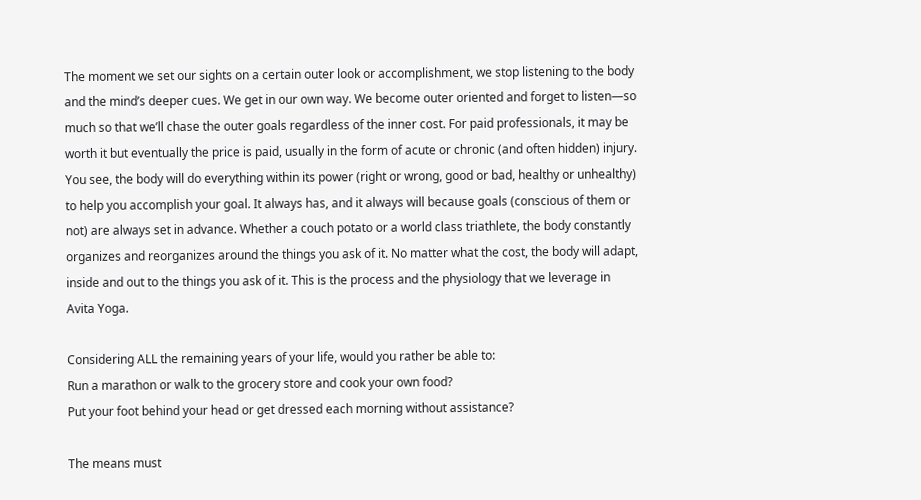The moment we set our sights on a certain outer look or accomplishment, we stop listening to the body and the mind’s deeper cues. We get in our own way. We become outer oriented and forget to listen—so much so that we’ll chase the outer goals regardless of the inner cost. For paid professionals, it may be worth it but eventually the price is paid, usually in the form of acute or chronic (and often hidden) injury. You see, the body will do everything within its power (right or wrong, good or bad, healthy or unhealthy) to help you accomplish your goal. It always has, and it always will because goals (conscious of them or not) are always set in advance. Whether a couch potato or a world class triathlete, the body constantly organizes and reorganizes around the things you ask of it. No matter what the cost, the body will adapt, inside and out to the things you ask of it. This is the process and the physiology that we leverage in Avita Yoga.

Considering ALL the remaining years of your life, would you rather be able to:
Run a marathon or walk to the grocery store and cook your own food?
Put your foot behind your head or get dressed each morning without assistance?

The means must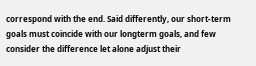correspond with the end. Said differently, our short-term goals must coincide with our longterm goals, and few consider the difference let alone adjust their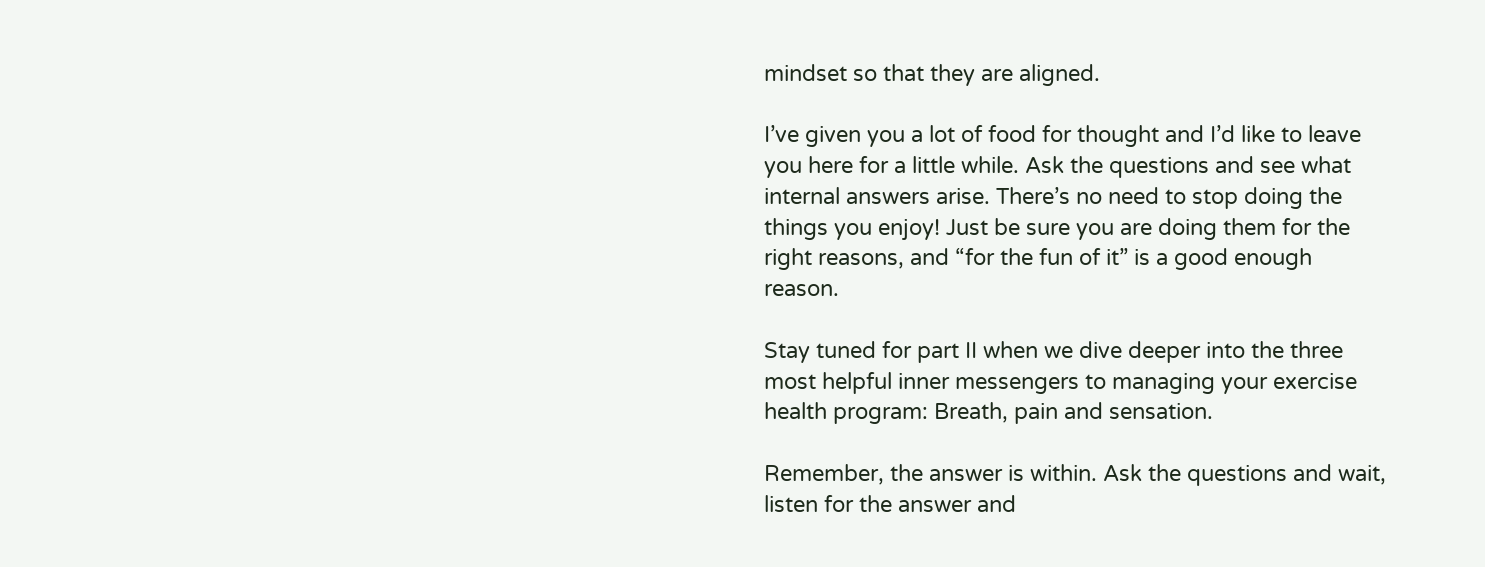mindset so that they are aligned.

I’ve given you a lot of food for thought and I’d like to leave you here for a little while. Ask the questions and see what internal answers arise. There’s no need to stop doing the things you enjoy! Just be sure you are doing them for the right reasons, and “for the fun of it” is a good enough reason.

Stay tuned for part II when we dive deeper into the three most helpful inner messengers to managing your exercise health program: Breath, pain and sensation.

Remember, the answer is within. Ask the questions and wait, listen for the answer and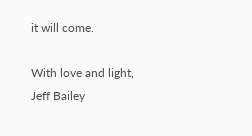it will come.

With love and light,
Jeff Bailey